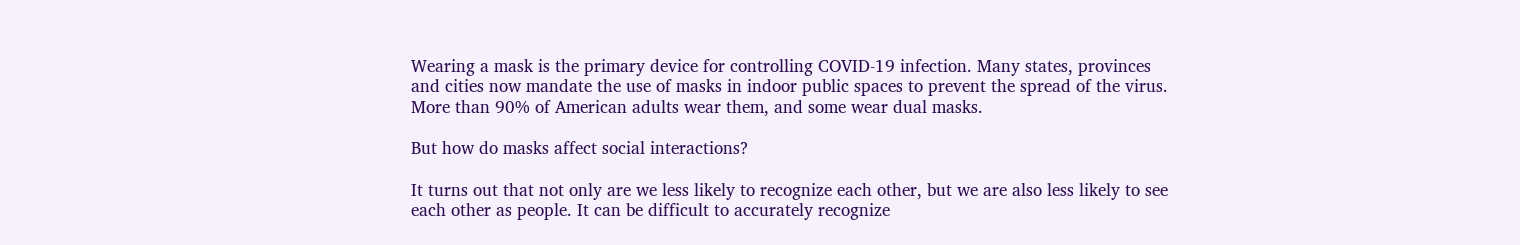Wearing a mask is the primary device for controlling COVID-19 infection. Many states, provinces and cities now mandate the use of masks in indoor public spaces to prevent the spread of the virus. More than 90% of American adults wear them, and some wear dual masks.

But how do masks affect social interactions?

It turns out that not only are we less likely to recognize each other, but we are also less likely to see each other as people. It can be difficult to accurately recognize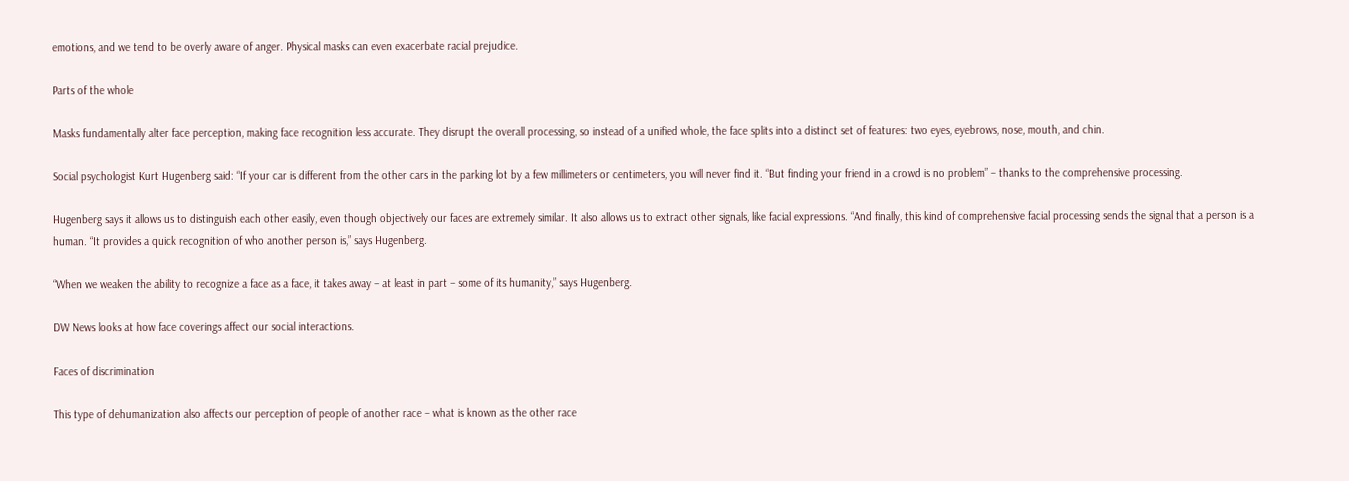emotions, and we tend to be overly aware of anger. Physical masks can even exacerbate racial prejudice.

Parts of the whole

Masks fundamentally alter face perception, making face recognition less accurate. They disrupt the overall processing, so instead of a unified whole, the face splits into a distinct set of features: two eyes, eyebrows, nose, mouth, and chin.

Social psychologist Kurt Hugenberg said: “If your car is different from the other cars in the parking lot by a few millimeters or centimeters, you will never find it. “But finding your friend in a crowd is no problem” – thanks to the comprehensive processing.

Hugenberg says it allows us to distinguish each other easily, even though objectively our faces are extremely similar. It also allows us to extract other signals, like facial expressions. “And finally, this kind of comprehensive facial processing sends the signal that a person is a human. “It provides a quick recognition of who another person is,” says Hugenberg.

“When we weaken the ability to recognize a face as a face, it takes away – at least in part – some of its humanity,” says Hugenberg.

DW News looks at how face coverings affect our social interactions.

Faces of discrimination

This type of dehumanization also affects our perception of people of another race – what is known as the other race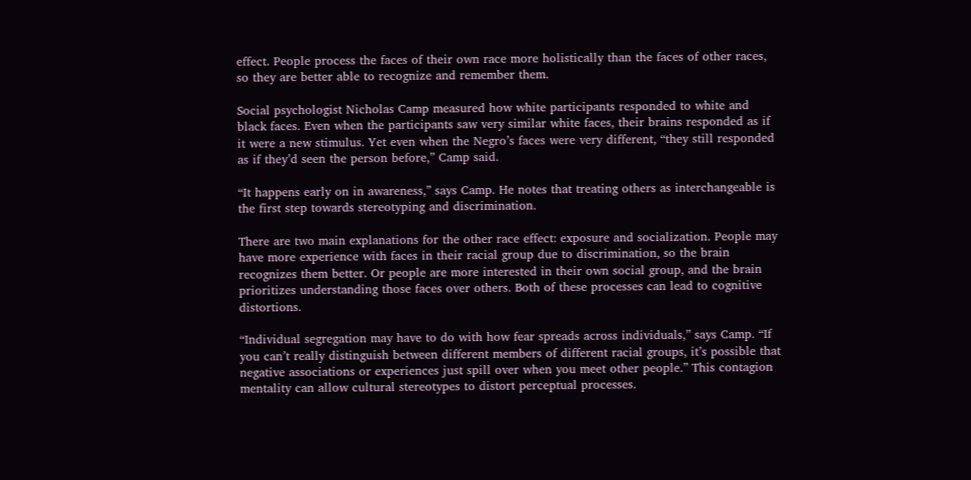effect. People process the faces of their own race more holistically than the faces of other races, so they are better able to recognize and remember them.

Social psychologist Nicholas Camp measured how white participants responded to white and black faces. Even when the participants saw very similar white faces, their brains responded as if it were a new stimulus. Yet even when the Negro’s faces were very different, “they still responded as if they’d seen the person before,” Camp said.

“It happens early on in awareness,” says Camp. He notes that treating others as interchangeable is the first step towards stereotyping and discrimination.

There are two main explanations for the other race effect: exposure and socialization. People may have more experience with faces in their racial group due to discrimination, so the brain recognizes them better. Or people are more interested in their own social group, and the brain prioritizes understanding those faces over others. Both of these processes can lead to cognitive distortions.

“Individual segregation may have to do with how fear spreads across individuals,” says Camp. “If you can’t really distinguish between different members of different racial groups, it’s possible that negative associations or experiences just spill over when you meet other people.” This contagion mentality can allow cultural stereotypes to distort perceptual processes.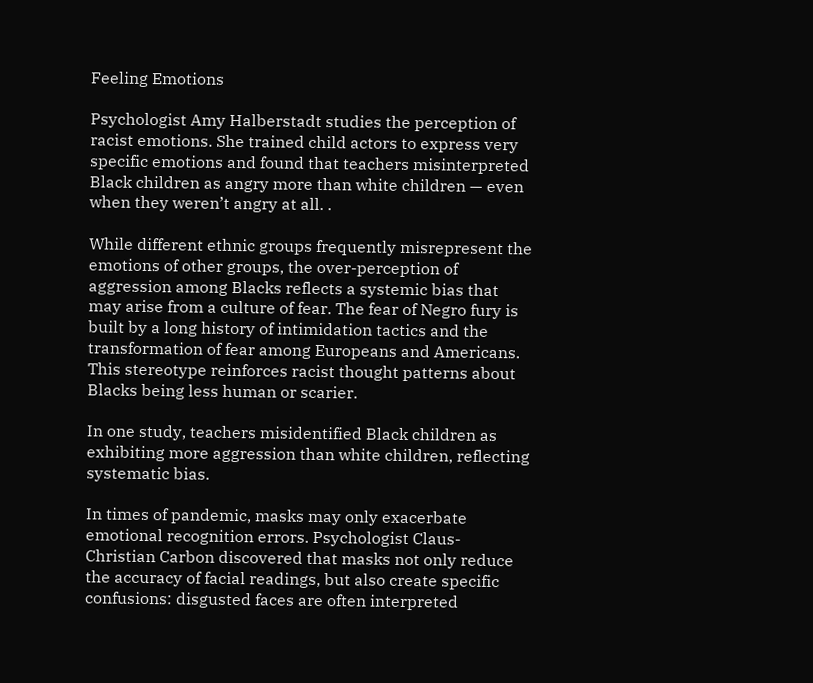Feeling Emotions

Psychologist Amy Halberstadt studies the perception of racist emotions. She trained child actors to express very specific emotions and found that teachers misinterpreted Black children as angry more than white children — even when they weren’t angry at all. .

While different ethnic groups frequently misrepresent the emotions of other groups, the over-perception of aggression among Blacks reflects a systemic bias that may arise from a culture of fear. The fear of Negro fury is built by a long history of intimidation tactics and the transformation of fear among Europeans and Americans. This stereotype reinforces racist thought patterns about Blacks being less human or scarier.

In one study, teachers misidentified Black children as exhibiting more aggression than white children, reflecting systematic bias.

In times of pandemic, masks may only exacerbate emotional recognition errors. Psychologist Claus-Christian Carbon discovered that masks not only reduce the accuracy of facial readings, but also create specific confusions: disgusted faces are often interpreted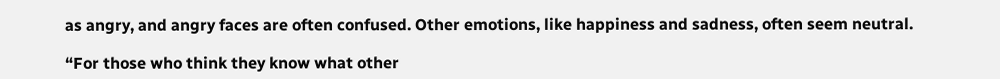as angry, and angry faces are often confused. Other emotions, like happiness and sadness, often seem neutral.

“For those who think they know what other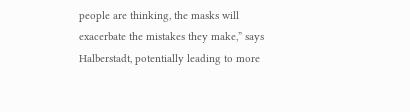people are thinking, the masks will exacerbate the mistakes they make,” says Halberstadt, potentially leading to more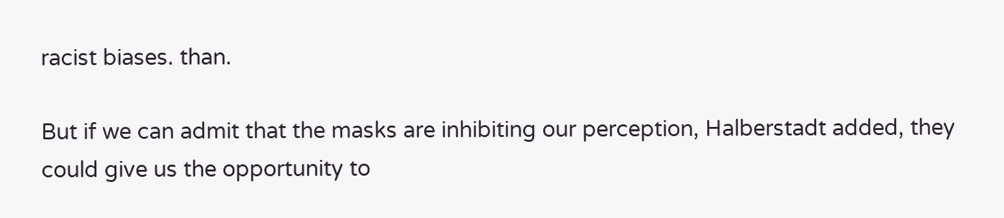racist biases. than.

But if we can admit that the masks are inhibiting our perception, Halberstadt added, they could give us the opportunity to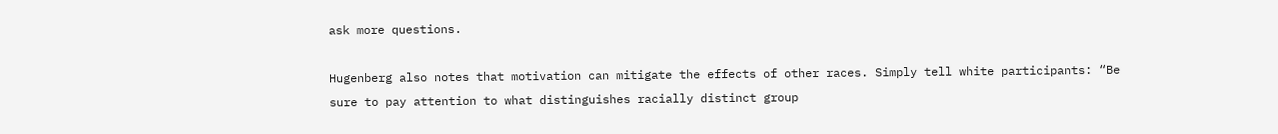ask more questions.

Hugenberg also notes that motivation can mitigate the effects of other races. Simply tell white participants: “Be sure to pay attention to what distinguishes racially distinct group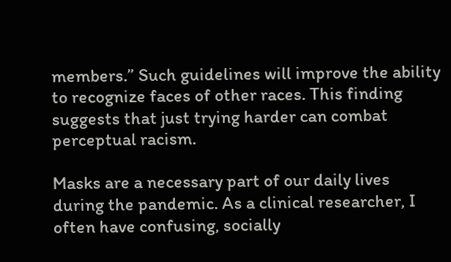members.” Such guidelines will improve the ability to recognize faces of other races. This finding suggests that just trying harder can combat perceptual racism.

Masks are a necessary part of our daily lives during the pandemic. As a clinical researcher, I often have confusing, socially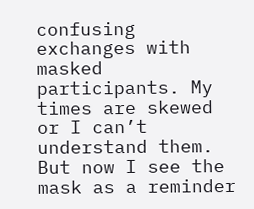confusing exchanges with masked participants. My times are skewed or I can’t understand them. But now I see the mask as a reminder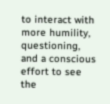to interact with more humility, questioning, and a conscious effort to see the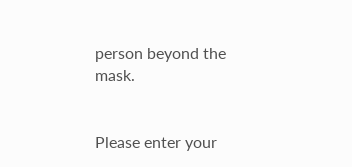person beyond the mask.


Please enter your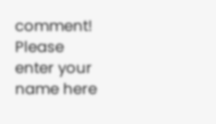comment!
Please enter your name here